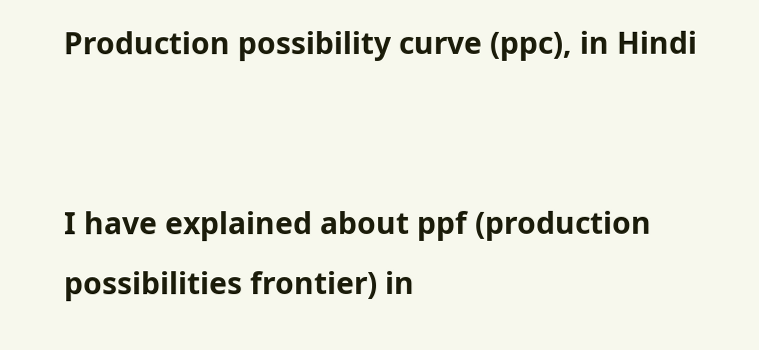Production possibility curve (ppc), in Hindi


I have explained about ppf (production possibilities frontier) in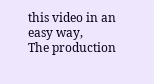this video in an easy way,
The production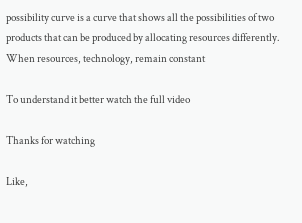possibility curve is a curve that shows all the possibilities of two products that can be produced by allocating resources differently.
When resources, technology, remain constant

To understand it better watch the full video

Thanks for watching

Like,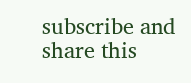subscribe and share this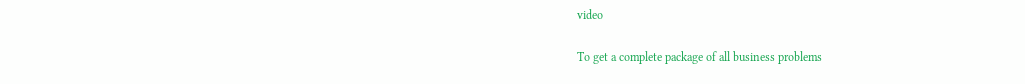video

To get a complete package of all business problems